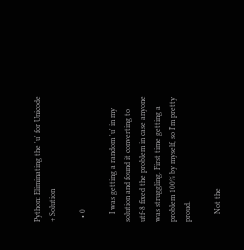Python: Eliminating the 'u' for Unicode + Solution

  • 0

    I was getting a random 'u' in my solution and found it converting to utf-8 fixed the problem in case anyone was struggling. First time getting a problem 100% by myself, so I'm pretty proud.

    Not the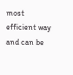most efficient way and can be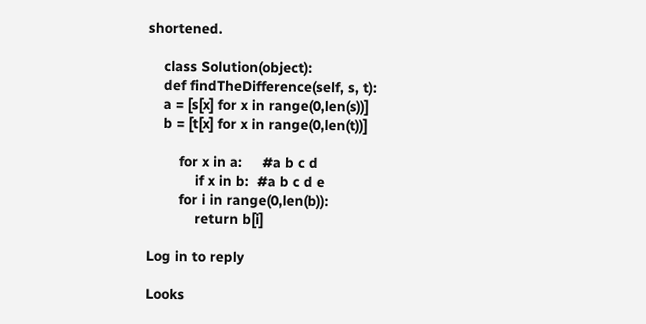shortened.

    class Solution(object):
    def findTheDifference(self, s, t):
    a = [s[x] for x in range(0,len(s))]
    b = [t[x] for x in range(0,len(t))]

        for x in a:     #a b c d
            if x in b:  #a b c d e
        for i in range(0,len(b)):
            return b[i]

Log in to reply

Looks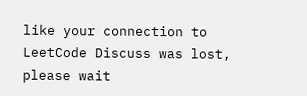like your connection to LeetCode Discuss was lost, please wait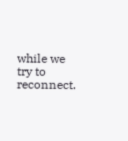while we try to reconnect.